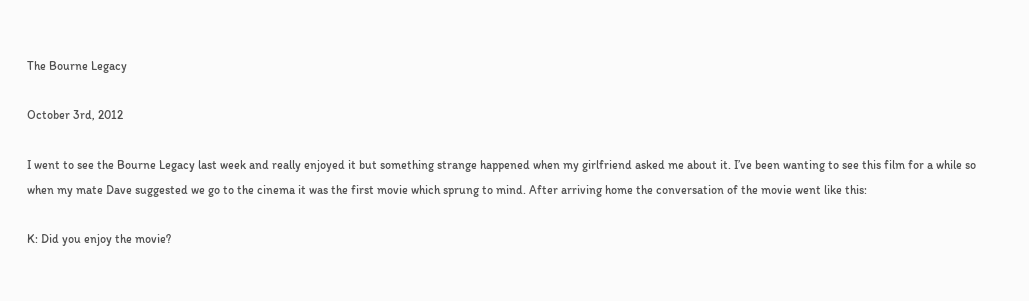The Bourne Legacy

October 3rd, 2012

I went to see the Bourne Legacy last week and really enjoyed it but something strange happened when my girlfriend asked me about it. I’ve been wanting to see this film for a while so when my mate Dave suggested we go to the cinema it was the first movie which sprung to mind. After arriving home the conversation of the movie went like this:

K: Did you enjoy the movie?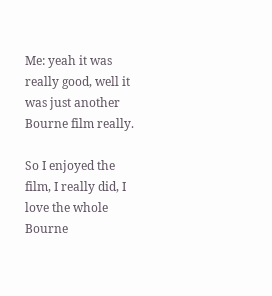Me: yeah it was really good, well it was just another Bourne film really.

So I enjoyed the film, I really did, I love the whole Bourne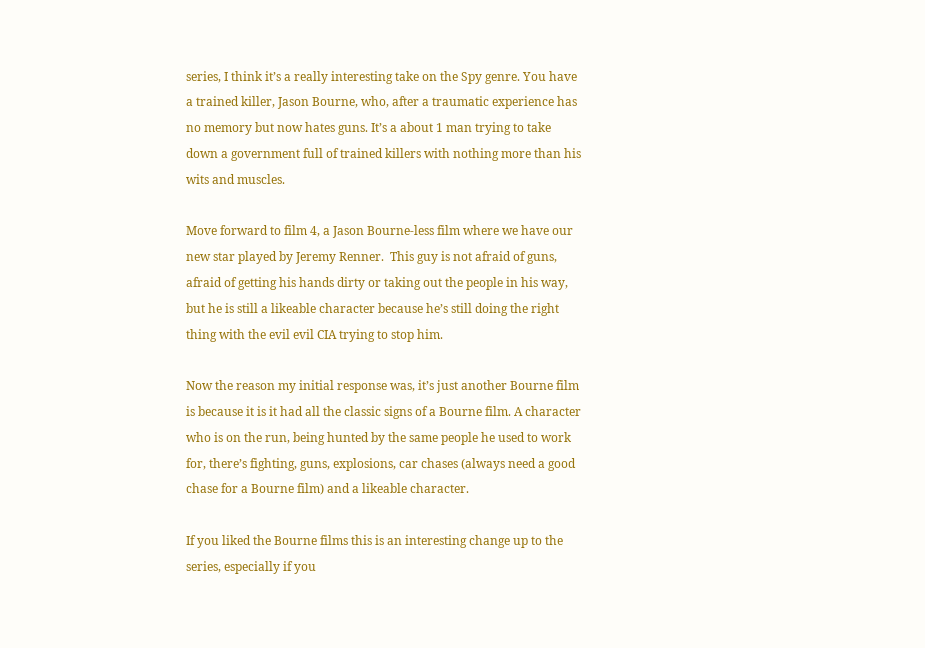series, I think it’s a really interesting take on the Spy genre. You have a trained killer, Jason Bourne, who, after a traumatic experience has no memory but now hates guns. It’s a about 1 man trying to take down a government full of trained killers with nothing more than his wits and muscles.

Move forward to film 4, a Jason Bourne-less film where we have our new star played by Jeremy Renner.  This guy is not afraid of guns, afraid of getting his hands dirty or taking out the people in his way, but he is still a likeable character because he’s still doing the right thing with the evil evil CIA trying to stop him.

Now the reason my initial response was, it’s just another Bourne film is because it is it had all the classic signs of a Bourne film. A character who is on the run, being hunted by the same people he used to work for, there’s fighting, guns, explosions, car chases (always need a good chase for a Bourne film) and a likeable character.

If you liked the Bourne films this is an interesting change up to the series, especially if you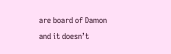are board of Damon and it doesn’t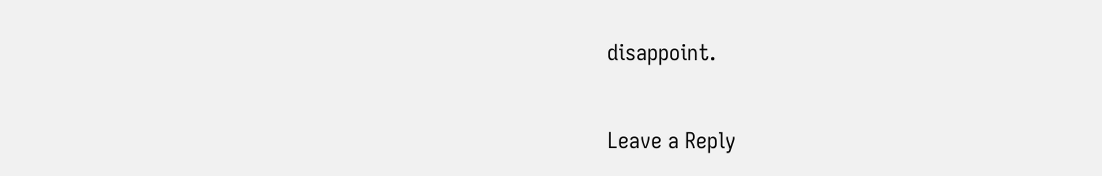disappoint.

Leave a Reply